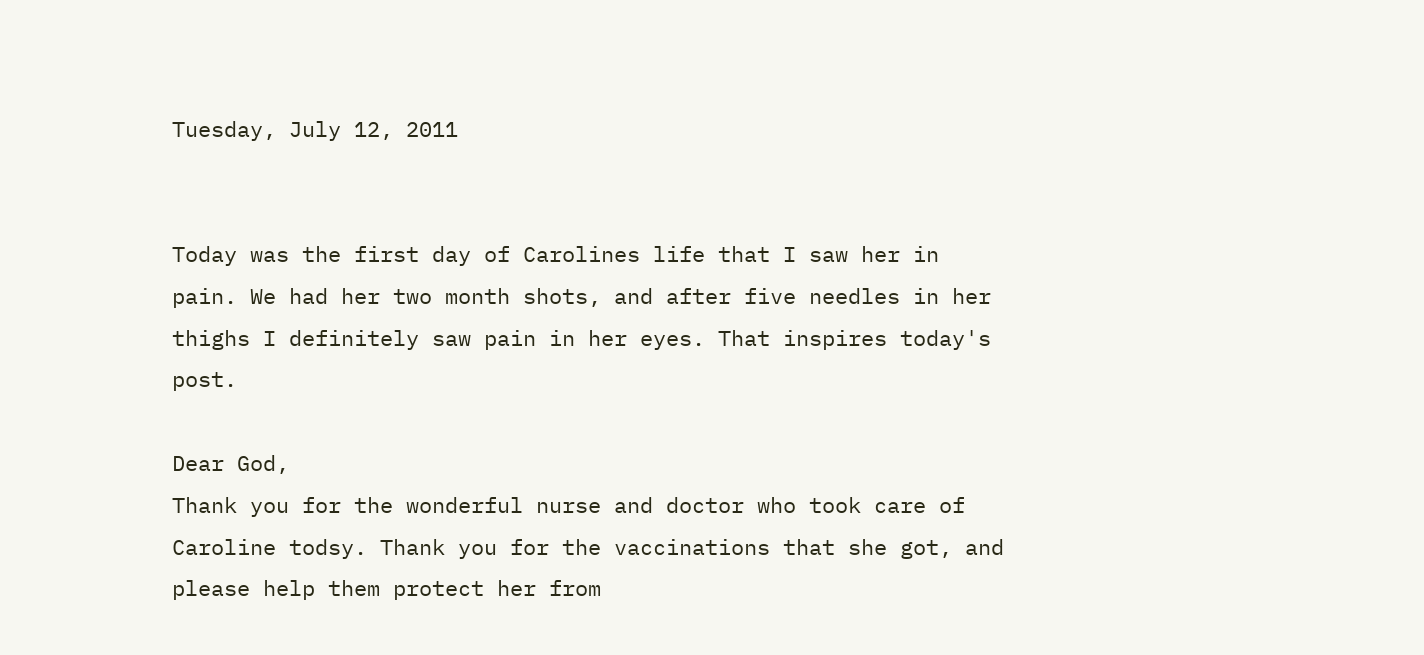Tuesday, July 12, 2011


Today was the first day of Carolines life that I saw her in pain. We had her two month shots, and after five needles in her thighs I definitely saw pain in her eyes. That inspires today's post.

Dear God,
Thank you for the wonderful nurse and doctor who took care of Caroline todsy. Thank you for the vaccinations that she got, and please help them protect her from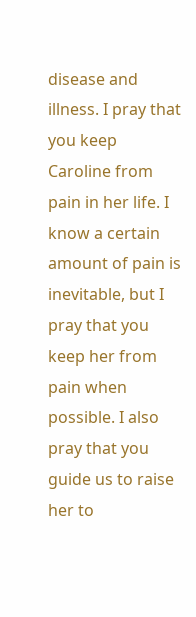disease and illness. I pray that you keep Caroline from pain in her life. I know a certain amount of pain is inevitable, but I pray that you keep her from pain when possible. I also pray that you guide us to raise her to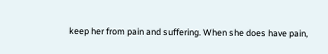keep her from pain and suffering. When she does have pain,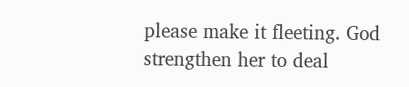please make it fleeting. God strengthen her to deal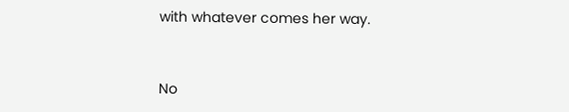with whatever comes her way.


No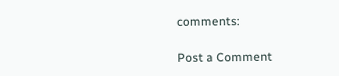comments:

Post a Comment